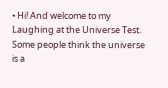• Hi! And welcome to my Laughing at the Universe Test. Some people think the universe is a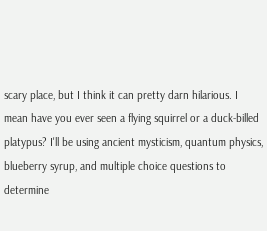scary place, but I think it can pretty darn hilarious. I mean have you ever seen a flying squirrel or a duck-billed platypus? I'll be using ancient mysticism, quantum physics, blueberry syrup, and multiple choice questions to determine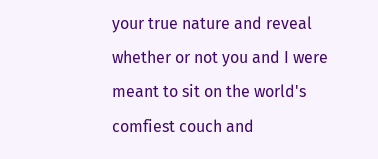your true nature and reveal whether or not you and I were meant to sit on the world's comfiest couch and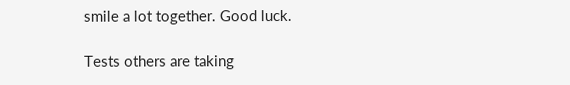smile a lot together. Good luck.

Tests others are taking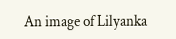An image of Lilyanka